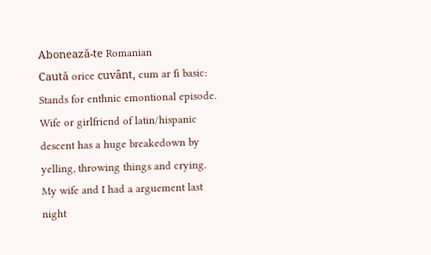Abonează-te Romanian
Caută orice cuvânt, cum ar fi basic:
Stands for enthnic emontional episode. Wife or girlfriend of latin/hispanic descent has a huge breakedown by yelling, throwing things and crying.
My wife and I had a arguement last night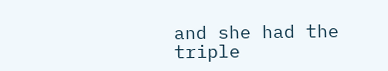and she had the triple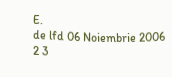E.
de lfd 06 Noiembrie 2006
2 3